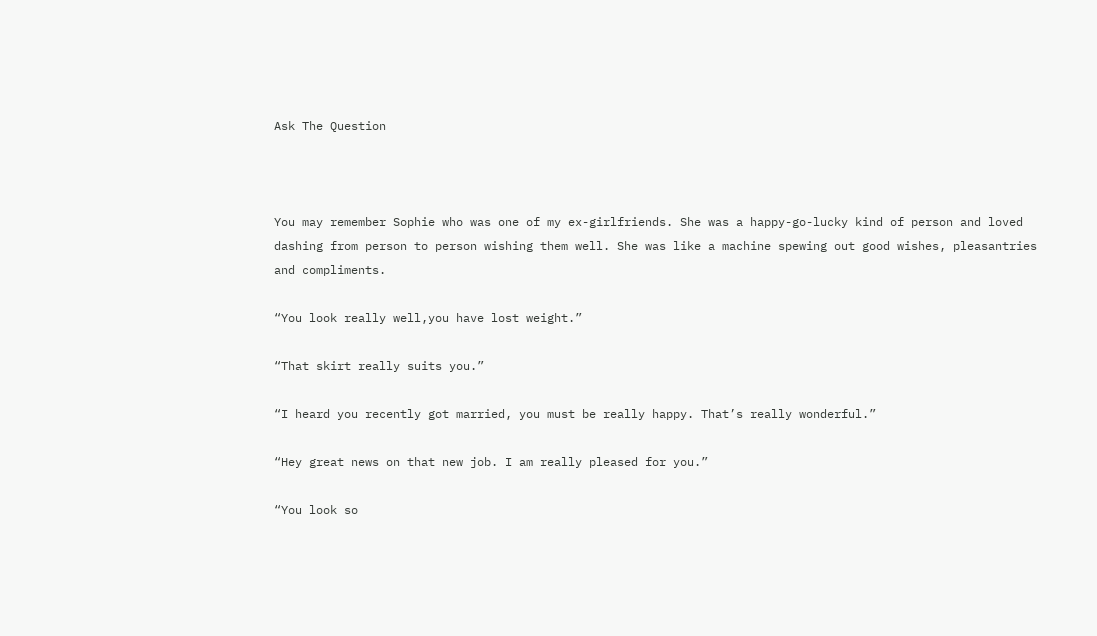Ask The Question



You may remember Sophie who was one of my ex-girlfriends. She was a happy-go-lucky kind of person and loved dashing from person to person wishing them well. She was like a machine spewing out good wishes, pleasantries and compliments.

“You look really well,you have lost weight.”

“That skirt really suits you.”

“I heard you recently got married, you must be really happy. That’s really wonderful.”

“Hey great news on that new job. I am really pleased for you.”

“You look so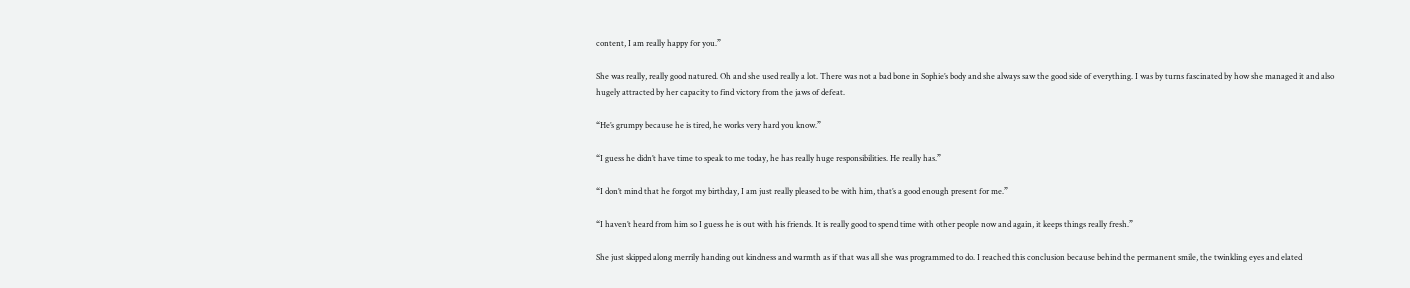content, I am really happy for you.”

She was really, really good natured. Oh and she used really a lot. There was not a bad bone in Sophie’s body and she always saw the good side of everything. I was by turns fascinated by how she managed it and also hugely attracted by her capacity to find victory from the jaws of defeat.

“He’s grumpy because he is tired, he works very hard you know.”

“I guess he didn’t have time to speak to me today, he has really huge responsibilities. He really has.”

“I don’t mind that he forgot my birthday, I am just really pleased to be with him, that’s a good enough present for me.”

“I haven’t heard from him so I guess he is out with his friends. It is really good to spend time with other people now and again, it keeps things really fresh.”

She just skipped along merrily handing out kindness and warmth as if that was all she was programmed to do. I reached this conclusion because behind the permanent smile, the twinkling eyes and elated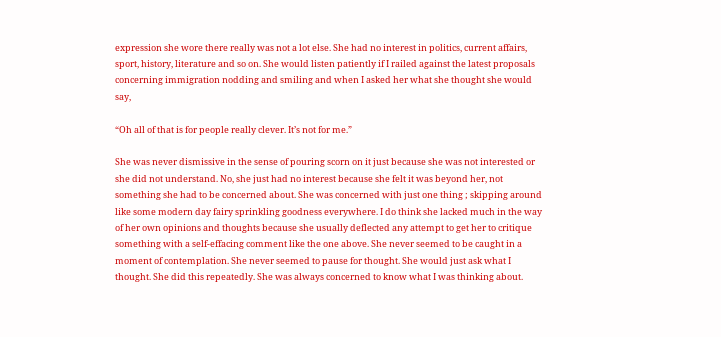expression she wore there really was not a lot else. She had no interest in politics, current affairs, sport, history, literature and so on. She would listen patiently if I railed against the latest proposals concerning immigration nodding and smiling and when I asked her what she thought she would say,

“Oh all of that is for people really clever. It’s not for me.”

She was never dismissive in the sense of pouring scorn on it just because she was not interested or she did not understand. No, she just had no interest because she felt it was beyond her, not something she had to be concerned about. She was concerned with just one thing ; skipping around like some modern day fairy sprinkling goodness everywhere. I do think she lacked much in the way of her own opinions and thoughts because she usually deflected any attempt to get her to critique something with a self-effacing comment like the one above. She never seemed to be caught in a moment of contemplation. She never seemed to pause for thought. She would just ask what I thought. She did this repeatedly. She was always concerned to know what I was thinking about.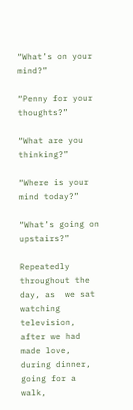“What’s on your mind?”

“Penny for your thoughts?”

“What are you thinking?”

“Where is your mind today?”

“What’s going on upstairs?”

Repeatedly throughout the day, as  we sat watching television, after we had made love, during dinner, going for a walk,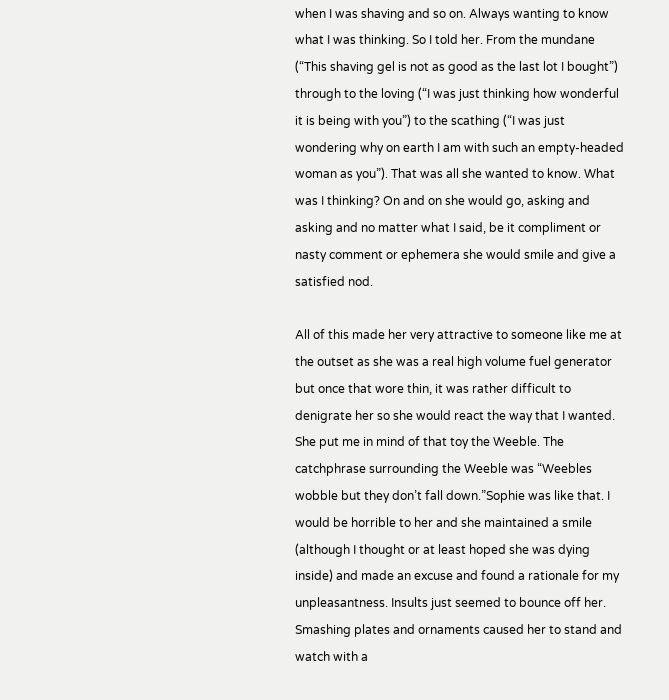when I was shaving and so on. Always wanting to know what I was thinking. So I told her. From the mundane (“This shaving gel is not as good as the last lot I bought”) through to the loving (“I was just thinking how wonderful it is being with you”) to the scathing (“I was just wondering why on earth I am with such an empty-headed woman as you”). That was all she wanted to know. What was I thinking? On and on she would go, asking and asking and no matter what I said, be it compliment or nasty comment or ephemera she would smile and give a satisfied nod.

All of this made her very attractive to someone like me at the outset as she was a real high volume fuel generator but once that wore thin, it was rather difficult to denigrate her so she would react the way that I wanted. She put me in mind of that toy the Weeble. The catchphrase surrounding the Weeble was “Weebles wobble but they don’t fall down.”Sophie was like that. I would be horrible to her and she maintained a smile (although I thought or at least hoped she was dying inside) and made an excuse and found a rationale for my unpleasantness. Insults just seemed to bounce off her. Smashing plates and ornaments caused her to stand and watch with a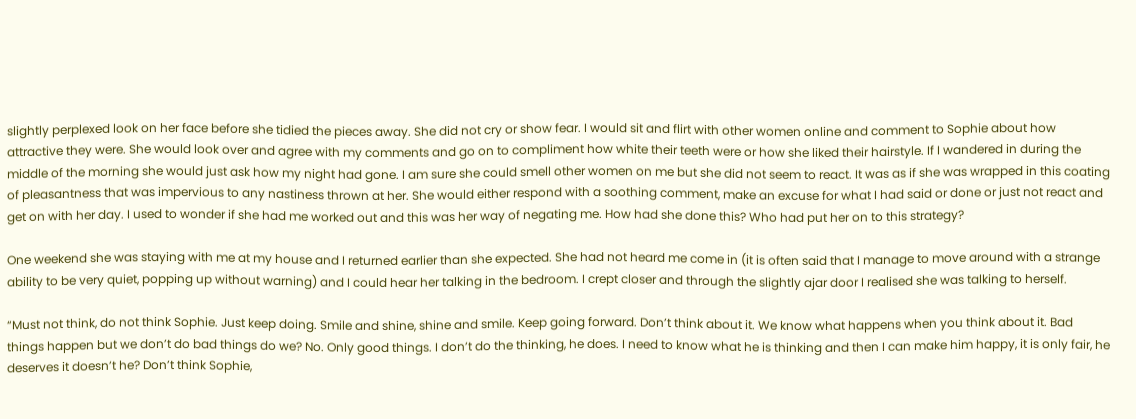slightly perplexed look on her face before she tidied the pieces away. She did not cry or show fear. I would sit and flirt with other women online and comment to Sophie about how attractive they were. She would look over and agree with my comments and go on to compliment how white their teeth were or how she liked their hairstyle. If I wandered in during the middle of the morning she would just ask how my night had gone. I am sure she could smell other women on me but she did not seem to react. It was as if she was wrapped in this coating of pleasantness that was impervious to any nastiness thrown at her. She would either respond with a soothing comment, make an excuse for what I had said or done or just not react and get on with her day. I used to wonder if she had me worked out and this was her way of negating me. How had she done this? Who had put her on to this strategy?

One weekend she was staying with me at my house and I returned earlier than she expected. She had not heard me come in (it is often said that I manage to move around with a strange ability to be very quiet, popping up without warning) and I could hear her talking in the bedroom. I crept closer and through the slightly ajar door I realised she was talking to herself.

“Must not think, do not think Sophie. Just keep doing. Smile and shine, shine and smile. Keep going forward. Don’t think about it. We know what happens when you think about it. Bad things happen but we don’t do bad things do we? No. Only good things. I don’t do the thinking, he does. I need to know what he is thinking and then I can make him happy, it is only fair, he deserves it doesn’t he? Don’t think Sophie,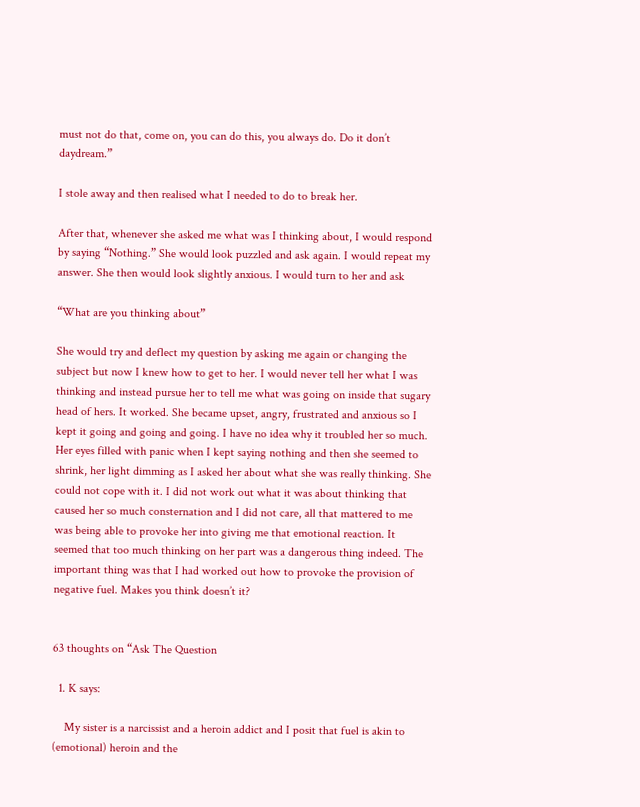must not do that, come on, you can do this, you always do. Do it don’t daydream.”

I stole away and then realised what I needed to do to break her.

After that, whenever she asked me what was I thinking about, I would respond by saying “Nothing.” She would look puzzled and ask again. I would repeat my answer. She then would look slightly anxious. I would turn to her and ask

“What are you thinking about”

She would try and deflect my question by asking me again or changing the subject but now I knew how to get to her. I would never tell her what I was thinking and instead pursue her to tell me what was going on inside that sugary head of hers. It worked. She became upset, angry, frustrated and anxious so I kept it going and going and going. I have no idea why it troubled her so much. Her eyes filled with panic when I kept saying nothing and then she seemed to shrink, her light dimming as I asked her about what she was really thinking. She could not cope with it. I did not work out what it was about thinking that caused her so much consternation and I did not care, all that mattered to me was being able to provoke her into giving me that emotional reaction. It seemed that too much thinking on her part was a dangerous thing indeed. The important thing was that I had worked out how to provoke the provision of negative fuel. Makes you think doesn’t it?


63 thoughts on “Ask The Question

  1. K says:

    My sister is a narcissist and a heroin addict and I posit that fuel is akin to (emotional) heroin and the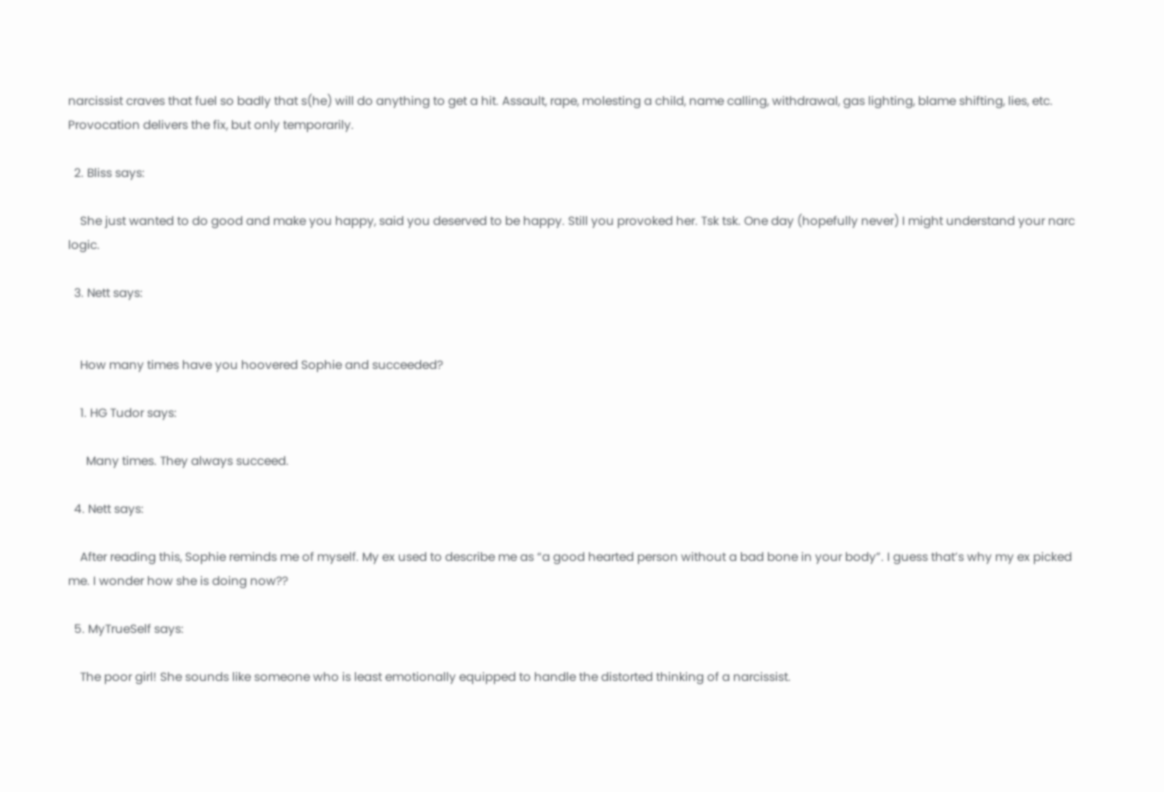narcissist craves that fuel so badly that s(he) will do anything to get a hit. Assault, rape, molesting a child, name calling, withdrawal, gas lighting, blame shifting, lies, etc. Provocation delivers the fix, but only temporarily.

  2. Bliss says:

    She just wanted to do good and make you happy, said you deserved to be happy. Still you provoked her. Tsk tsk. One day (hopefully never) I might understand your narc logic.

  3. Nett says:


    How many times have you hoovered Sophie and succeeded?

    1. HG Tudor says:

      Many times. They always succeed.

  4. Nett says:

    After reading this, Sophie reminds me of myself. My ex used to describe me as “a good hearted person without a bad bone in your body”. I guess that’s why my ex picked me. I wonder how she is doing now??

  5. MyTrueSelf says:

    The poor girl! She sounds like someone who is least emotionally equipped to handle the distorted thinking of a narcissist.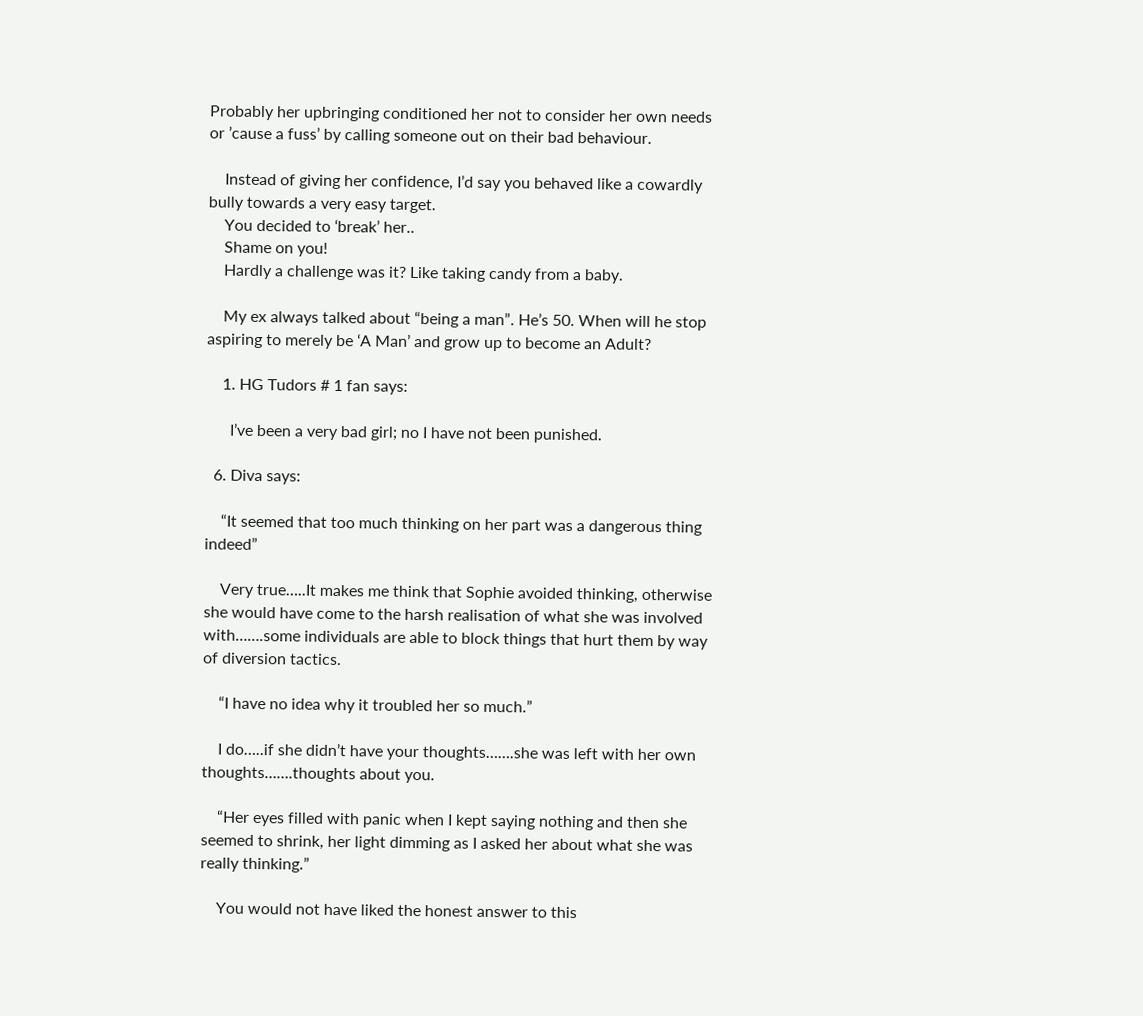Probably her upbringing conditioned her not to consider her own needs or ’cause a fuss’ by calling someone out on their bad behaviour.

    Instead of giving her confidence, I’d say you behaved like a cowardly bully towards a very easy target.
    You decided to ‘break’ her..
    Shame on you!
    Hardly a challenge was it? Like taking candy from a baby.

    My ex always talked about “being a man”. He’s 50. When will he stop aspiring to merely be ‘A Man’ and grow up to become an Adult?

    1. HG Tudors # 1 fan says:

      I’ve been a very bad girl; no I have not been punished.

  6. Diva says:

    “It seemed that too much thinking on her part was a dangerous thing indeed”

    Very true…..It makes me think that Sophie avoided thinking, otherwise she would have come to the harsh realisation of what she was involved with…….some individuals are able to block things that hurt them by way of diversion tactics.

    “I have no idea why it troubled her so much.”

    I do…..if she didn’t have your thoughts…….she was left with her own thoughts…….thoughts about you.

    “Her eyes filled with panic when I kept saying nothing and then she seemed to shrink, her light dimming as I asked her about what she was really thinking.”

    You would not have liked the honest answer to this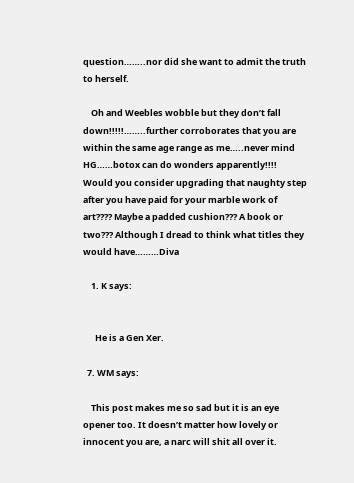question……..nor did she want to admit the truth to herself.

    Oh and Weebles wobble but they don’t fall down!!!!!……..further corroborates that you are within the same age range as me…..never mind HG……botox can do wonders apparently!!!! Would you consider upgrading that naughty step after you have paid for your marble work of art???? Maybe a padded cushion??? A book or two??? Although I dread to think what titles they would have………Diva

    1. K says:


      He is a Gen Xer.

  7. WM says:

    This post makes me so sad but it is an eye opener too. It doesn’t matter how lovely or innocent you are, a narc will shit all over it.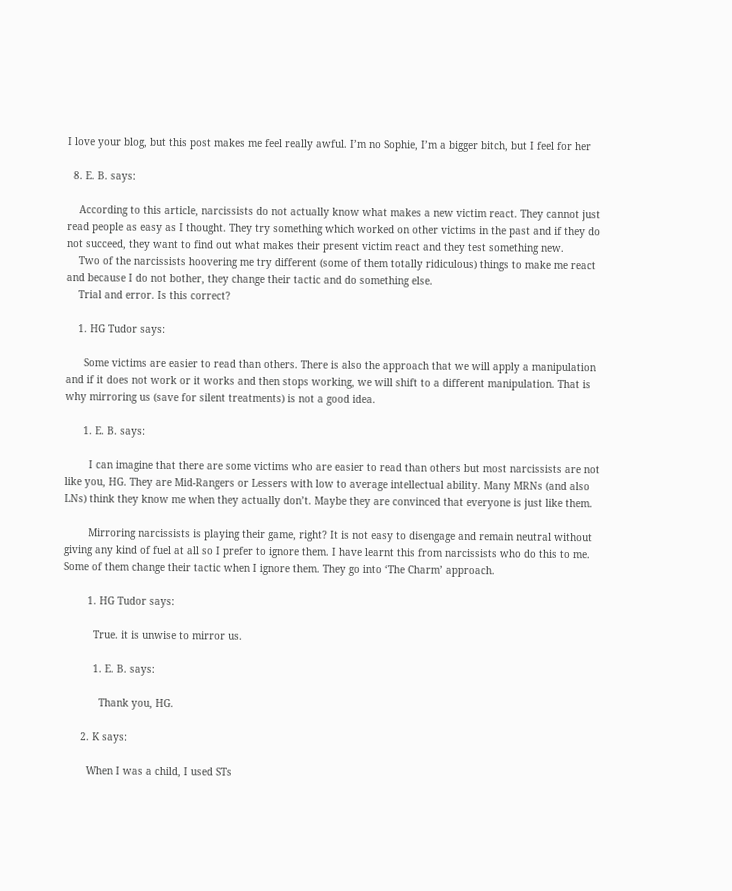I love your blog, but this post makes me feel really awful. I’m no Sophie, I’m a bigger bitch, but I feel for her

  8. E. B. says:

    According to this article, narcissists do not actually know what makes a new victim react. They cannot just read people as easy as I thought. They try something which worked on other victims in the past and if they do not succeed, they want to find out what makes their present victim react and they test something new.
    Two of the narcissists hoovering me try different (some of them totally ridiculous) things to make me react and because I do not bother, they change their tactic and do something else.
    Trial and error. Is this correct?

    1. HG Tudor says:

      Some victims are easier to read than others. There is also the approach that we will apply a manipulation and if it does not work or it works and then stops working, we will shift to a different manipulation. That is why mirroring us (save for silent treatments) is not a good idea.

      1. E. B. says:

        I can imagine that there are some victims who are easier to read than others but most narcissists are not like you, HG. They are Mid-Rangers or Lessers with low to average intellectual ability. Many MRNs (and also LNs) think they know me when they actually don’t. Maybe they are convinced that everyone is just like them.

        Mirroring narcissists is playing their game, right? It is not easy to disengage and remain neutral without giving any kind of fuel at all so I prefer to ignore them. I have learnt this from narcissists who do this to me. Some of them change their tactic when I ignore them. They go into ‘The Charm’ approach.

        1. HG Tudor says:

          True. it is unwise to mirror us.

          1. E. B. says:

            Thank you, HG.

      2. K says:

        When I was a child, I used STs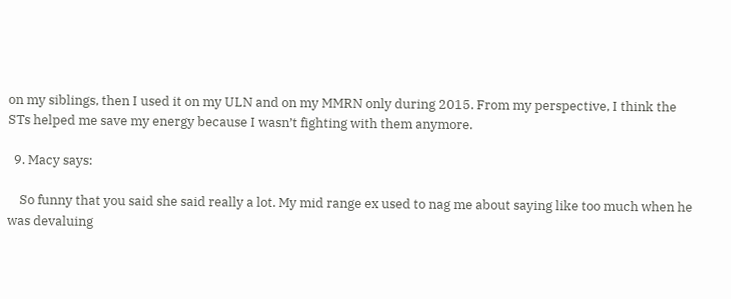on my siblings, then I used it on my ULN and on my MMRN only during 2015. From my perspective, I think the STs helped me save my energy because I wasn’t fighting with them anymore.

  9. Macy says:

    So funny that you said she said really a lot. My mid range ex used to nag me about saying like too much when he was devaluing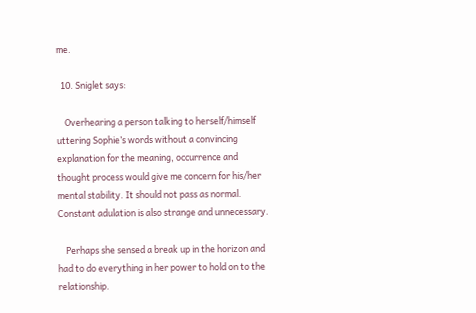me.

  10. Sniglet says:

    Overhearing a person talking to herself/himself uttering Sophie’s words without a convincing explanation for the meaning, occurrence and thought process would give me concern for his/her mental stability. It should not pass as normal. Constant adulation is also strange and unnecessary.

    Perhaps she sensed a break up in the horizon and had to do everything in her power to hold on to the relationship.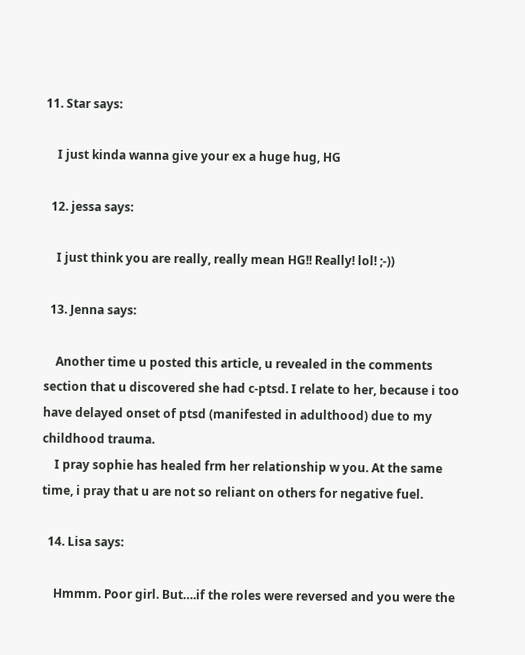11. Star says:

    I just kinda wanna give your ex a huge hug, HG

  12. jessa says:

    I just think you are really, really mean HG!! Really! lol! ;-))

  13. Jenna says:

    Another time u posted this article, u revealed in the comments section that u discovered she had c-ptsd. I relate to her, because i too have delayed onset of ptsd (manifested in adulthood) due to my childhood trauma.
    I pray sophie has healed frm her relationship w you. At the same time, i pray that u are not so reliant on others for negative fuel.

  14. Lisa says:

    Hmmm. Poor girl. But….if the roles were reversed and you were the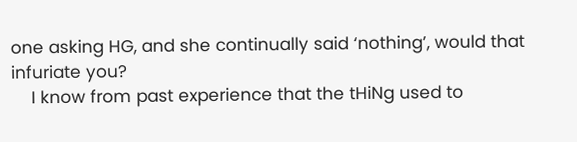one asking HG, and she continually said ‘nothing’, would that infuriate you?
    I know from past experience that the tHiNg used to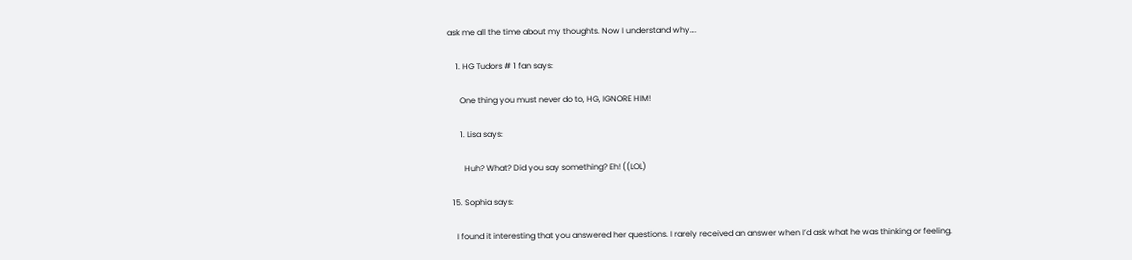ask me all the time about my thoughts. Now I understand why….

    1. HG Tudors # 1 fan says:

      One thing you must never do to, HG, IGNORE HIM!

      1. Lisa says:

        Huh? What? Did you say something? Eh! ((LOL)

  15. Sophia says:

    I found it interesting that you answered her questions. I rarely received an answer when I’d ask what he was thinking or feeling.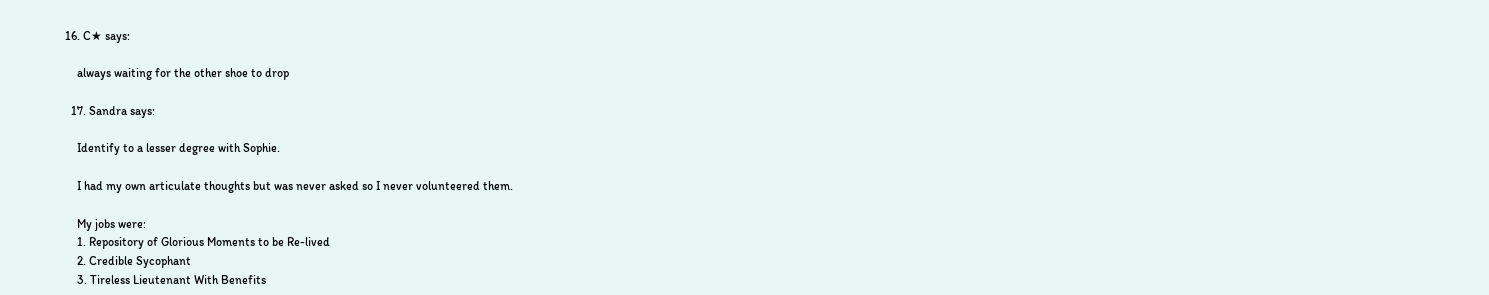16. C★ says:

    always waiting for the other shoe to drop

  17. Sandra says:

    Identify to a lesser degree with Sophie.

    I had my own articulate thoughts but was never asked so I never volunteered them.

    My jobs were:
    1. Repository of Glorious Moments to be Re-lived
    2. Credible Sycophant
    3. Tireless Lieutenant With Benefits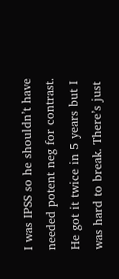I was IPSS so he shouldn’t have needed potent neg for contrast. He got it twice in 5 years but I was hard to break. There’s just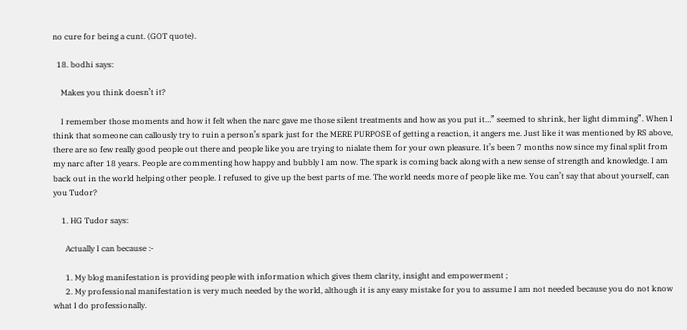no cure for being a cunt. (GOT quote).

  18. bodhi says:

    Makes you think doesn’t it?

    I remember those moments and how it felt when the narc gave me those silent treatments and how as you put it…” seemed to shrink, her light dimming”. When I think that someone can callously try to ruin a person’s spark just for the MERE PURPOSE of getting a reaction, it angers me. Just like it was mentioned by RS above, there are so few really good people out there and people like you are trying to nialate them for your own pleasure. It’s been 7 months now since my final split from my narc after 18 years. People are commenting how happy and bubbly I am now. The spark is coming back along with a new sense of strength and knowledge. I am back out in the world helping other people. I refused to give up the best parts of me. The world needs more of people like me. You can’t say that about yourself, can you Tudor?

    1. HG Tudor says:

      Actually I can because :-

      1. My blog manifestation is providing people with information which gives them clarity, insight and empowerment ;
      2. My professional manifestation is very much needed by the world, although it is any easy mistake for you to assume I am not needed because you do not know what I do professionally.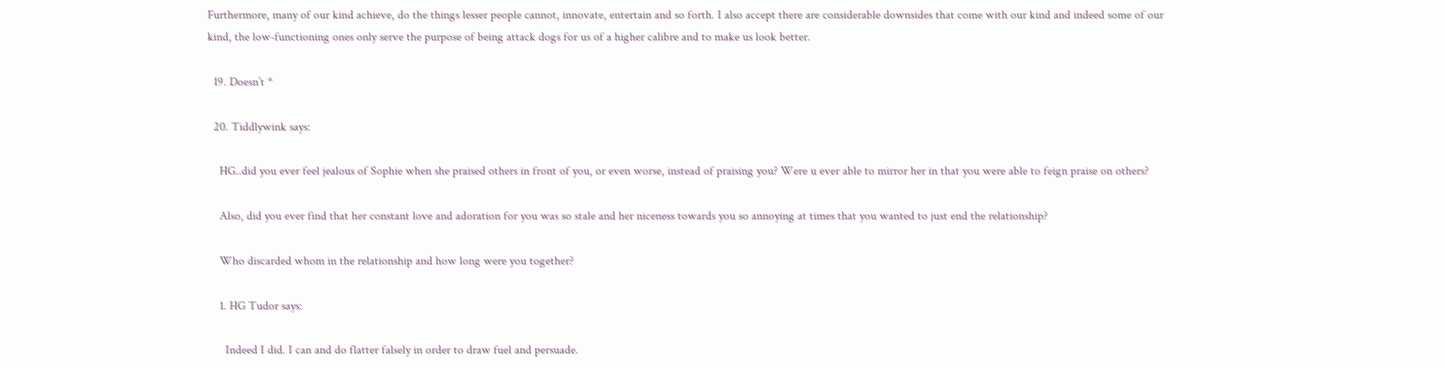Furthermore, many of our kind achieve, do the things lesser people cannot, innovate, entertain and so forth. I also accept there are considerable downsides that come with our kind and indeed some of our kind, the low-functioning ones only serve the purpose of being attack dogs for us of a higher calibre and to make us look better.

  19. Doesn’t *

  20. Tiddlywink says:

    HG..did you ever feel jealous of Sophie when she praised others in front of you, or even worse, instead of praising you? Were u ever able to mirror her in that you were able to feign praise on others?

    Also, did you ever find that her constant love and adoration for you was so stale and her niceness towards you so annoying at times that you wanted to just end the relationship?

    Who discarded whom in the relationship and how long were you together?

    1. HG Tudor says:

      Indeed I did. I can and do flatter falsely in order to draw fuel and persuade.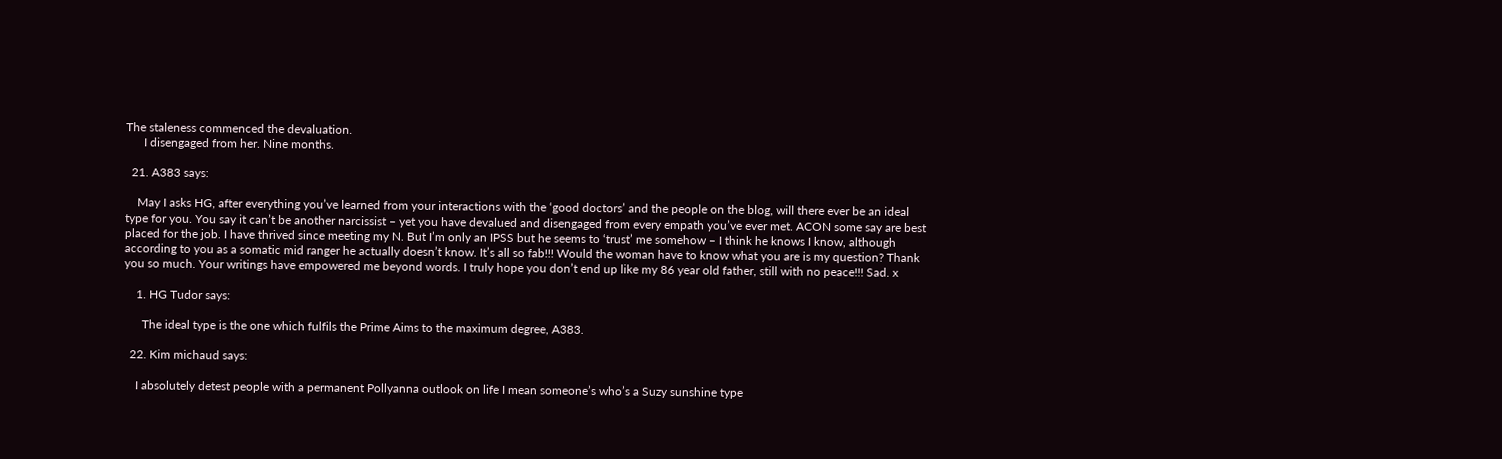The staleness commenced the devaluation.
      I disengaged from her. Nine months.

  21. A383 says:

    May I asks HG, after everything you’ve learned from your interactions with the ‘good doctors’ and the people on the blog, will there ever be an ideal type for you. You say it can’t be another narcissist – yet you have devalued and disengaged from every empath you’ve ever met. ACON some say are best placed for the job. I have thrived since meeting my N. But I’m only an IPSS but he seems to ‘trust’ me somehow – I think he knows I know, although according to you as a somatic mid ranger he actually doesn’t know. It’s all so fab!!! Would the woman have to know what you are is my question? Thank you so much. Your writings have empowered me beyond words. I truly hope you don’t end up like my 86 year old father, still with no peace!!! Sad. x

    1. HG Tudor says:

      The ideal type is the one which fulfils the Prime Aims to the maximum degree, A383.

  22. Kim michaud says:

    I absolutely detest people with a permanent Pollyanna outlook on life I mean someone’s who’s a Suzy sunshine type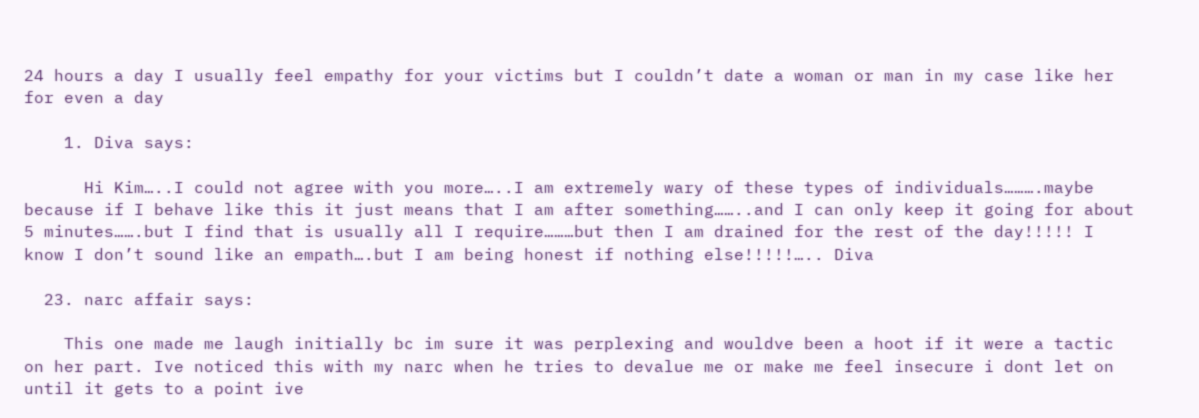24 hours a day I usually feel empathy for your victims but I couldn’t date a woman or man in my case like her for even a day

    1. Diva says:

      Hi Kim…..I could not agree with you more…..I am extremely wary of these types of individuals……….maybe because if I behave like this it just means that I am after something……..and I can only keep it going for about 5 minutes…….but I find that is usually all I require………but then I am drained for the rest of the day!!!!! I know I don’t sound like an empath….but I am being honest if nothing else!!!!!….. Diva

  23. narc affair says:

    This one made me laugh initially bc im sure it was perplexing and wouldve been a hoot if it were a tactic on her part. Ive noticed this with my narc when he tries to devalue me or make me feel insecure i dont let on until it gets to a point ive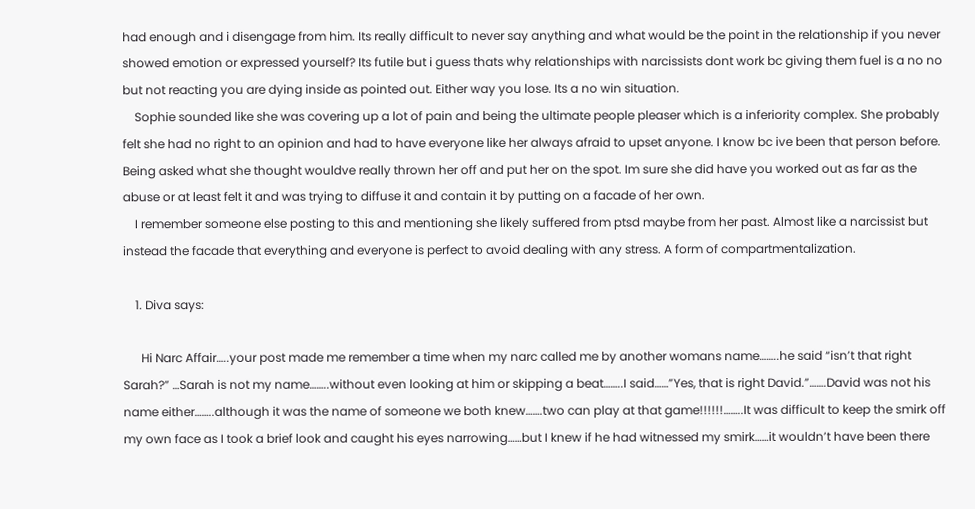had enough and i disengage from him. Its really difficult to never say anything and what would be the point in the relationship if you never showed emotion or expressed yourself? Its futile but i guess thats why relationships with narcissists dont work bc giving them fuel is a no no but not reacting you are dying inside as pointed out. Either way you lose. Its a no win situation.
    Sophie sounded like she was covering up a lot of pain and being the ultimate people pleaser which is a inferiority complex. She probably felt she had no right to an opinion and had to have everyone like her always afraid to upset anyone. I know bc ive been that person before. Being asked what she thought wouldve really thrown her off and put her on the spot. Im sure she did have you worked out as far as the abuse or at least felt it and was trying to diffuse it and contain it by putting on a facade of her own.
    I remember someone else posting to this and mentioning she likely suffered from ptsd maybe from her past. Almost like a narcissist but instead the facade that everything and everyone is perfect to avoid dealing with any stress. A form of compartmentalization.

    1. Diva says:

      Hi Narc Affair…..your post made me remember a time when my narc called me by another womans name……..he said “isn’t that right Sarah?” …Sarah is not my name……..without even looking at him or skipping a beat……..I said……”Yes, that is right David.”…….David was not his name either……..although it was the name of someone we both knew…….two can play at that game!!!!!!……..It was difficult to keep the smirk off my own face as I took a brief look and caught his eyes narrowing……but I knew if he had witnessed my smirk……it wouldn’t have been there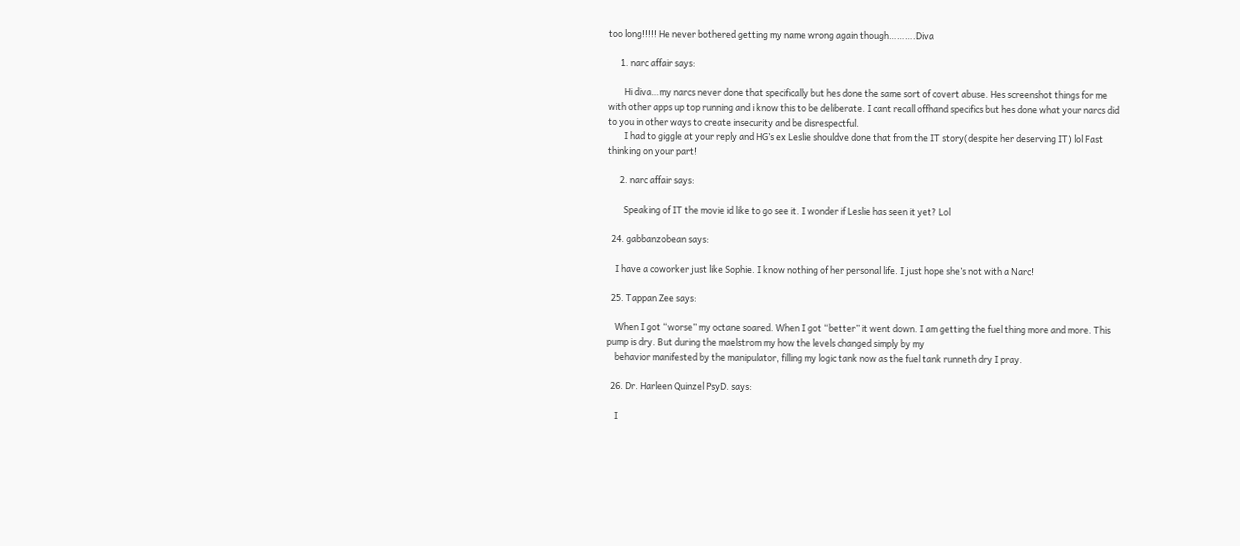too long!!!!! He never bothered getting my name wrong again though……….Diva

      1. narc affair says:

        Hi diva…my narcs never done that specifically but hes done the same sort of covert abuse. Hes screenshot things for me with other apps up top running and i know this to be deliberate. I cant recall offhand specifics but hes done what your narcs did to you in other ways to create insecurity and be disrespectful.
        I had to giggle at your reply and HG’s ex Leslie shouldve done that from the IT story(despite her deserving IT) lol Fast thinking on your part!

      2. narc affair says:

        Speaking of IT the movie id like to go see it. I wonder if Leslie has seen it yet? Lol

  24. gabbanzobean says:

    I have a coworker just like Sophie. I know nothing of her personal life. I just hope she’s not with a Narc!

  25. Tappan Zee says:

    When I got “worse” my octane soared. When I got “better” it went down. I am getting the fuel thing more and more. This pump is dry. But during the maelstrom my how the levels changed simply by my
    behavior manifested by the manipulator, filling my logic tank now as the fuel tank runneth dry I pray.

  26. Dr. Harleen Quinzel PsyD. says:

    I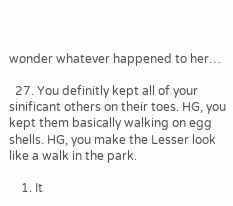wonder whatever happened to her…

  27. You definitly kept all of your sinificant others on their toes. HG, you kept them basically walking on egg shells. HG, you make the Lesser look like a walk in the park.

    1. It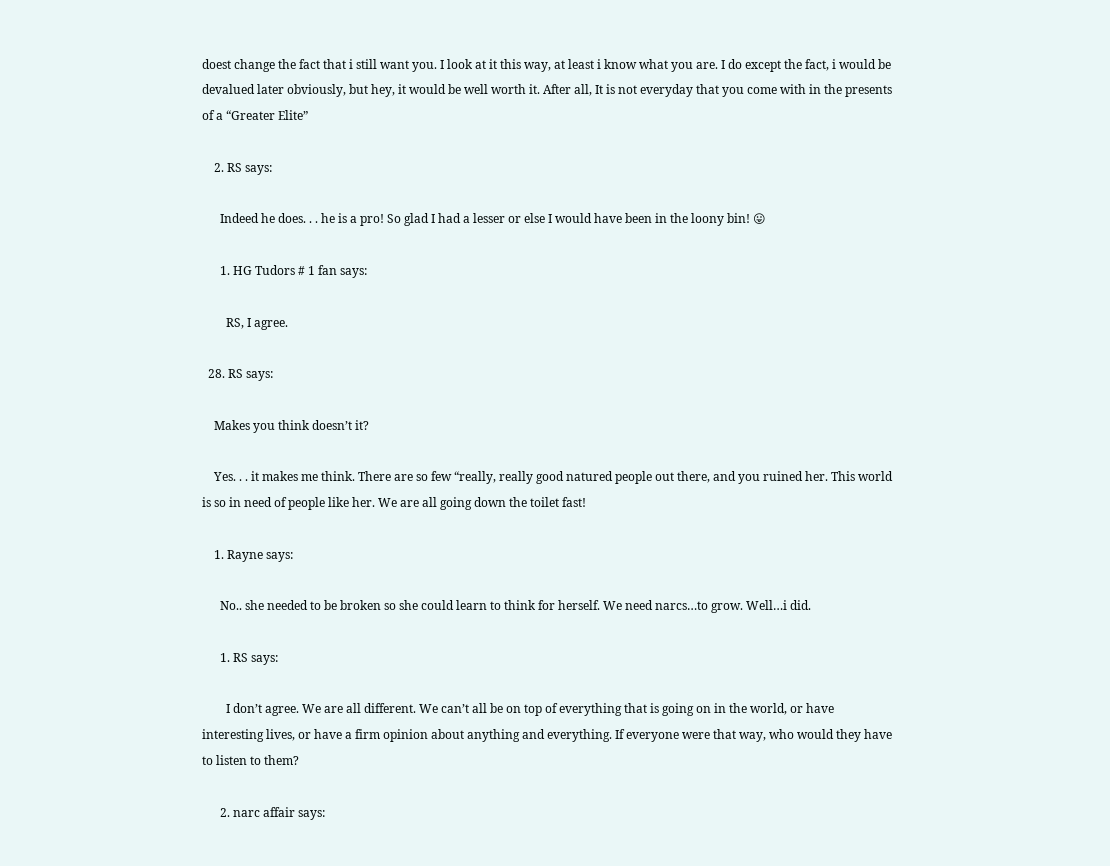doest change the fact that i still want you. I look at it this way, at least i know what you are. I do except the fact, i would be devalued later obviously, but hey, it would be well worth it. After all, It is not everyday that you come with in the presents of a “Greater Elite”

    2. RS says:

      Indeed he does. . . he is a pro! So glad I had a lesser or else I would have been in the loony bin! 😛

      1. HG Tudors # 1 fan says:

        RS, I agree.

  28. RS says:

    Makes you think doesn’t it?

    Yes. . . it makes me think. There are so few “really, really good natured people out there, and you ruined her. This world is so in need of people like her. We are all going down the toilet fast!

    1. Rayne says:

      No.. she needed to be broken so she could learn to think for herself. We need narcs…to grow. Well…i did.

      1. RS says:

        I don’t agree. We are all different. We can’t all be on top of everything that is going on in the world, or have interesting lives, or have a firm opinion about anything and everything. If everyone were that way, who would they have to listen to them?

      2. narc affair says: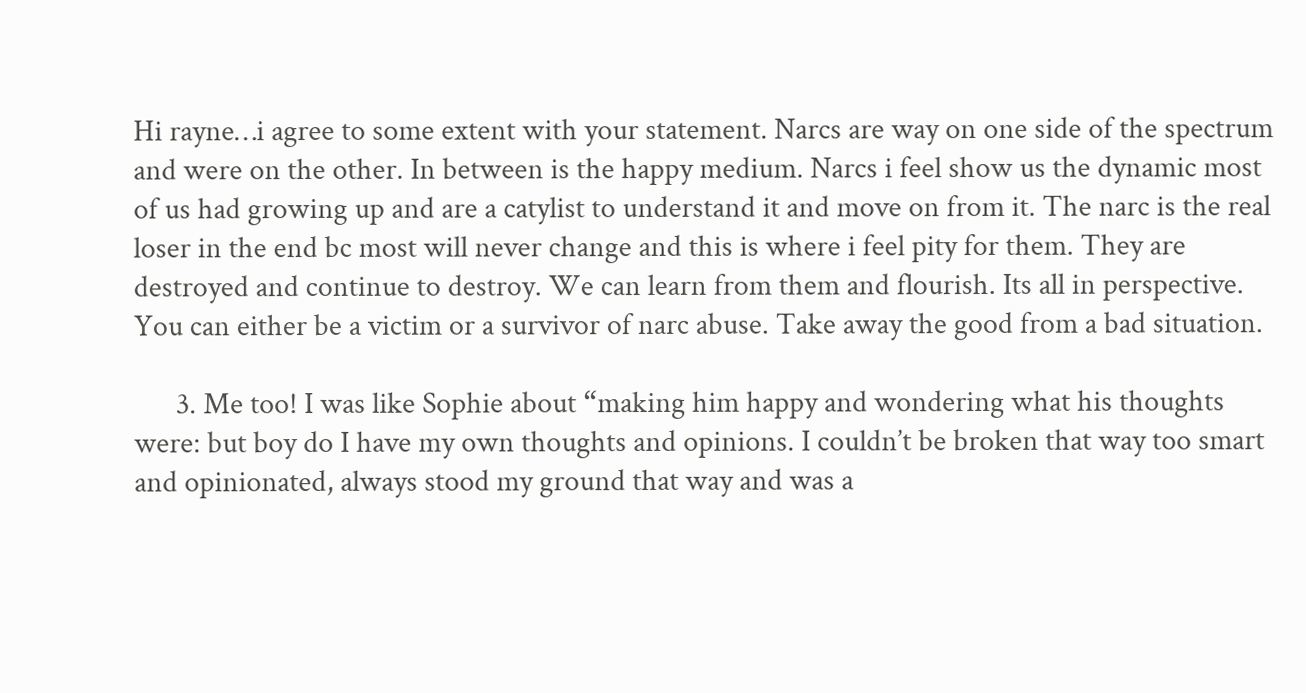Hi rayne…i agree to some extent with your statement. Narcs are way on one side of the spectrum and were on the other. In between is the happy medium. Narcs i feel show us the dynamic most of us had growing up and are a catylist to understand it and move on from it. The narc is the real loser in the end bc most will never change and this is where i feel pity for them. They are destroyed and continue to destroy. We can learn from them and flourish. Its all in perspective. You can either be a victim or a survivor of narc abuse. Take away the good from a bad situation.

      3. Me too! I was like Sophie about “making him happy and wondering what his thoughts were: but boy do I have my own thoughts and opinions. I couldn’t be broken that way too smart and opinionated, always stood my ground that way and was a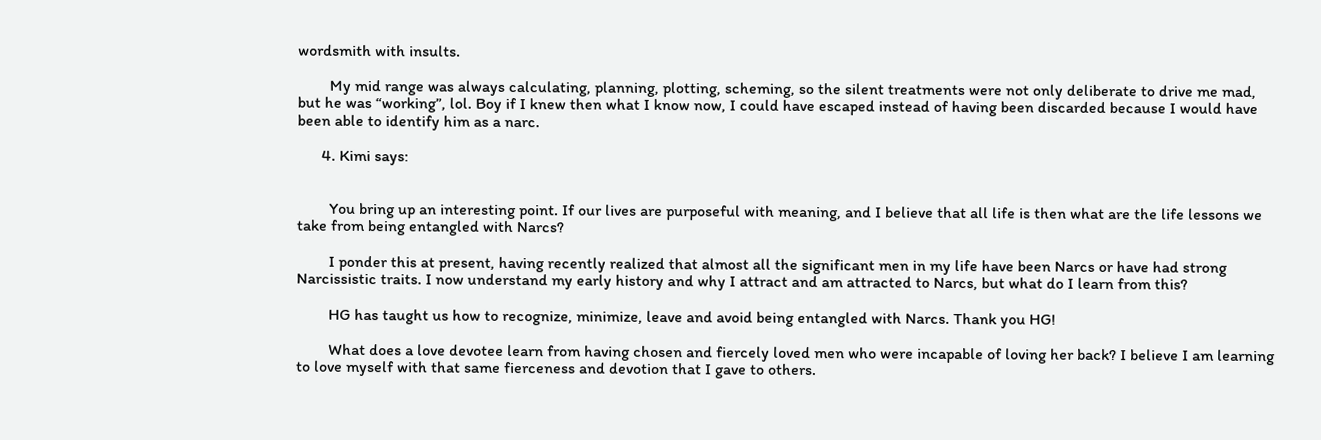wordsmith with insults.

        My mid range was always calculating, planning, plotting, scheming, so the silent treatments were not only deliberate to drive me mad, but he was “working”, lol. Boy if I knew then what I know now, I could have escaped instead of having been discarded because I would have been able to identify him as a narc.

      4. Kimi says:


        You bring up an interesting point. If our lives are purposeful with meaning, and I believe that all life is then what are the life lessons we take from being entangled with Narcs?

        I ponder this at present, having recently realized that almost all the significant men in my life have been Narcs or have had strong Narcissistic traits. I now understand my early history and why I attract and am attracted to Narcs, but what do I learn from this?

        HG has taught us how to recognize, minimize, leave and avoid being entangled with Narcs. Thank you HG!

        What does a love devotee learn from having chosen and fiercely loved men who were incapable of loving her back? I believe I am learning to love myself with that same fierceness and devotion that I gave to others.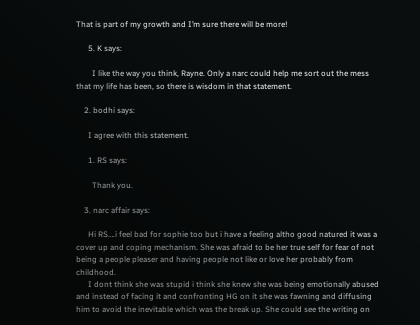That is part of my growth and I’m sure there will be more!

      5. K says:

        I like the way you think, Rayne. Only a narc could help me sort out the mess that my life has been, so there is wisdom in that statement.

    2. bodhi says:

      I agree with this statement.

      1. RS says:

        Thank you.

    3. narc affair says:

      Hi RS….i feel bad for sophie too but i have a feeling altho good natured it was a cover up and coping mechanism. She was afraid to be her true self for fear of not being a people pleaser and having people not like or love her probably from childhood.
      I dont think she was stupid i think she knew she was being emotionally abused and instead of facing it and confronting HG on it she was fawning and diffusing him to avoid the inevitable which was the break up. She could see the writing on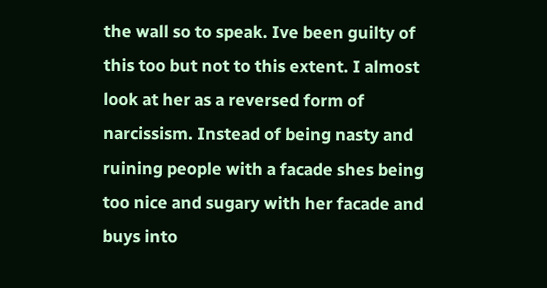the wall so to speak. Ive been guilty of this too but not to this extent. I almost look at her as a reversed form of narcissism. Instead of being nasty and ruining people with a facade shes being too nice and sugary with her facade and buys into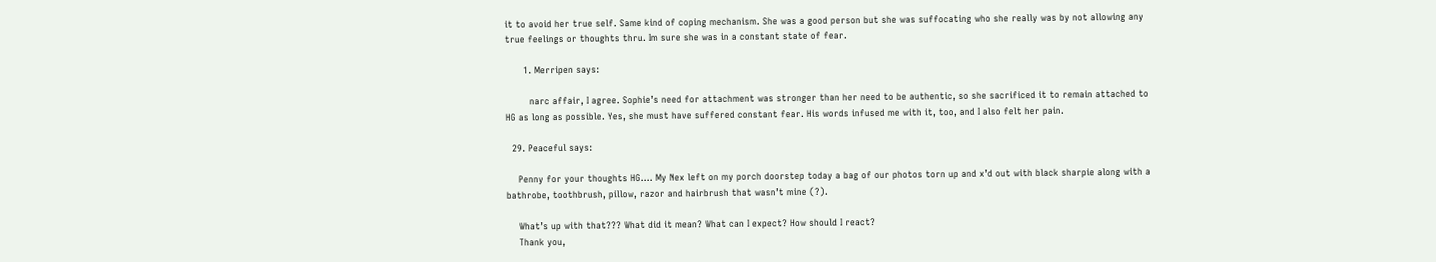it to avoid her true self. Same kind of coping mechanism. She was a good person but she was suffocating who she really was by not allowing any true feelings or thoughts thru. Im sure she was in a constant state of fear.

      1. Merripen says:

        narc affair, I agree. Sophie’s need for attachment was stronger than her need to be authentic, so she sacrificed it to remain attached to HG as long as possible. Yes, she must have suffered constant fear. His words infused me with it, too, and I also felt her pain.

  29. Peaceful says:

    Penny for your thoughts HG…. My Nex left on my porch doorstep today a bag of our photos torn up and x’d out with black sharpie along with a bathrobe, toothbrush, pillow, razor and hairbrush that wasn’t mine (?).

    What’s up with that??? What did it mean? What can I expect? How should I react?
    Thank you,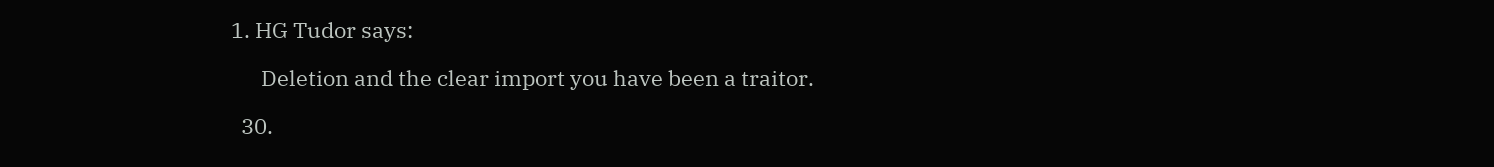1. HG Tudor says:

      Deletion and the clear import you have been a traitor.

  30.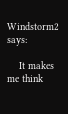Windstorm2 says:

    It makes me think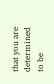that you are determined to be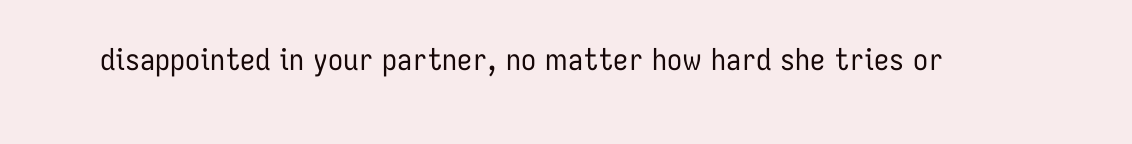disappointed in your partner, no matter how hard she tries or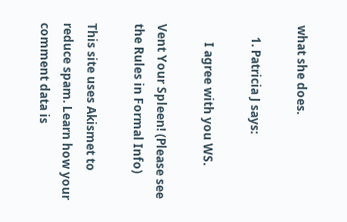what she does.

    1. Patricia J says:

      I agree with you WS.

Vent Your Spleen! (Please see the Rules in Formal Info)

This site uses Akismet to reduce spam. Learn how your comment data is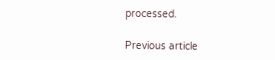processed.

Previous article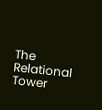The Relational Tower